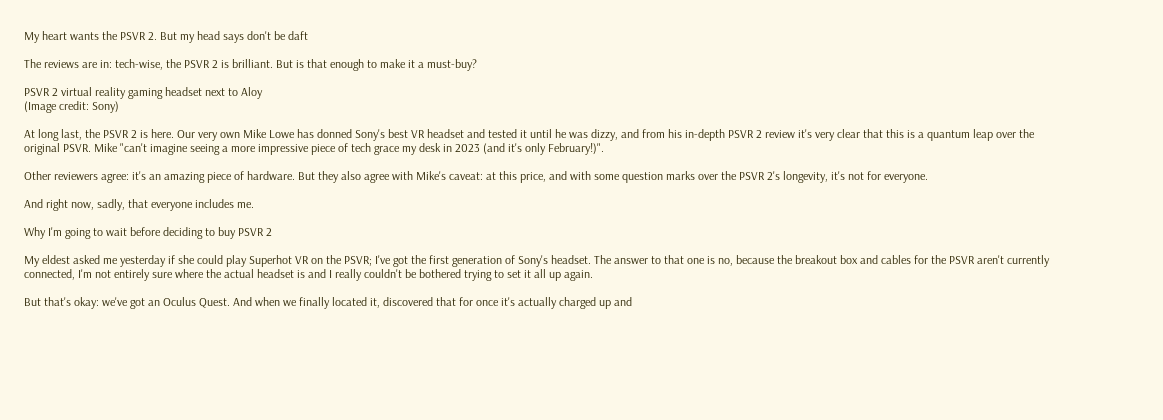My heart wants the PSVR 2. But my head says don't be daft

The reviews are in: tech-wise, the PSVR 2 is brilliant. But is that enough to make it a must-buy?

PSVR 2 virtual reality gaming headset next to Aloy
(Image credit: Sony)

At long last, the PSVR 2 is here. Our very own Mike Lowe has donned Sony's best VR headset and tested it until he was dizzy, and from his in-depth PSVR 2 review it's very clear that this is a quantum leap over the original PSVR. Mike "can't imagine seeing a more impressive piece of tech grace my desk in 2023 (and it's only February!)".

Other reviewers agree: it's an amazing piece of hardware. But they also agree with Mike's caveat: at this price, and with some question marks over the PSVR 2's longevity, it's not for everyone.

And right now, sadly, that everyone includes me.

Why I'm going to wait before deciding to buy PSVR 2

My eldest asked me yesterday if she could play Superhot VR on the PSVR; I've got the first generation of Sony's headset. The answer to that one is no, because the breakout box and cables for the PSVR aren't currently connected, I'm not entirely sure where the actual headset is and I really couldn't be bothered trying to set it all up again.

But that's okay: we've got an Oculus Quest. And when we finally located it, discovered that for once it's actually charged up and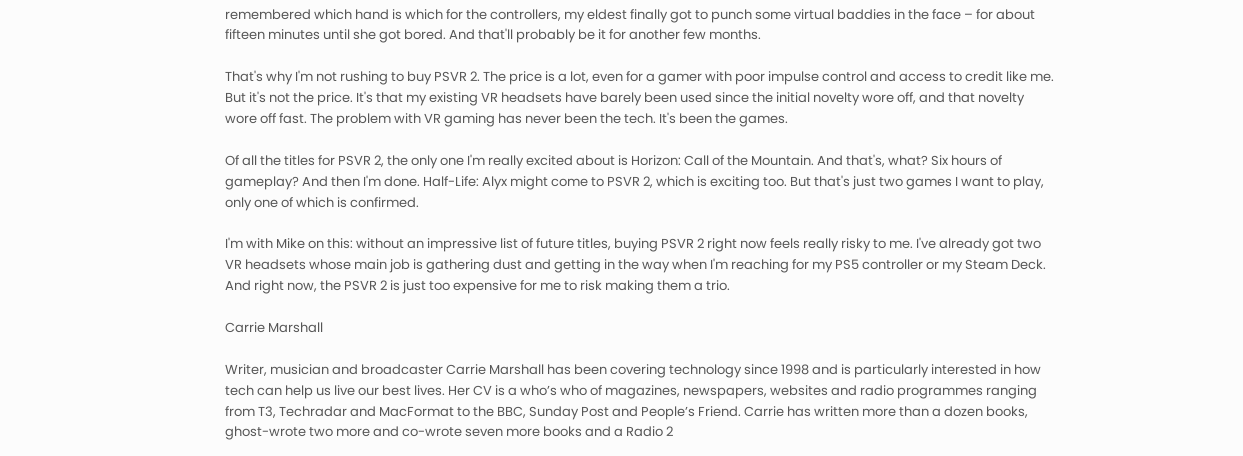remembered which hand is which for the controllers, my eldest finally got to punch some virtual baddies in the face – for about fifteen minutes until she got bored. And that'll probably be it for another few months.

That's why I'm not rushing to buy PSVR 2. The price is a lot, even for a gamer with poor impulse control and access to credit like me. But it's not the price. It's that my existing VR headsets have barely been used since the initial novelty wore off, and that novelty wore off fast. The problem with VR gaming has never been the tech. It's been the games.

Of all the titles for PSVR 2, the only one I'm really excited about is Horizon: Call of the Mountain. And that's, what? Six hours of gameplay? And then I'm done. Half-Life: Alyx might come to PSVR 2, which is exciting too. But that's just two games I want to play, only one of which is confirmed.

I'm with Mike on this: without an impressive list of future titles, buying PSVR 2 right now feels really risky to me. I've already got two VR headsets whose main job is gathering dust and getting in the way when I'm reaching for my PS5 controller or my Steam Deck. And right now, the PSVR 2 is just too expensive for me to risk making them a trio.

Carrie Marshall

Writer, musician and broadcaster Carrie Marshall has been covering technology since 1998 and is particularly interested in how tech can help us live our best lives. Her CV is a who’s who of magazines, newspapers, websites and radio programmes ranging from T3, Techradar and MacFormat to the BBC, Sunday Post and People’s Friend. Carrie has written more than a dozen books, ghost-wrote two more and co-wrote seven more books and a Radio 2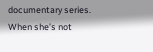documentary series. When she’s not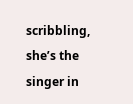scribbling, she’s the singer in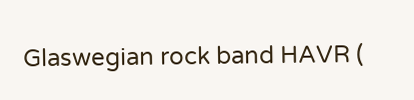Glaswegian rock band HAVR (